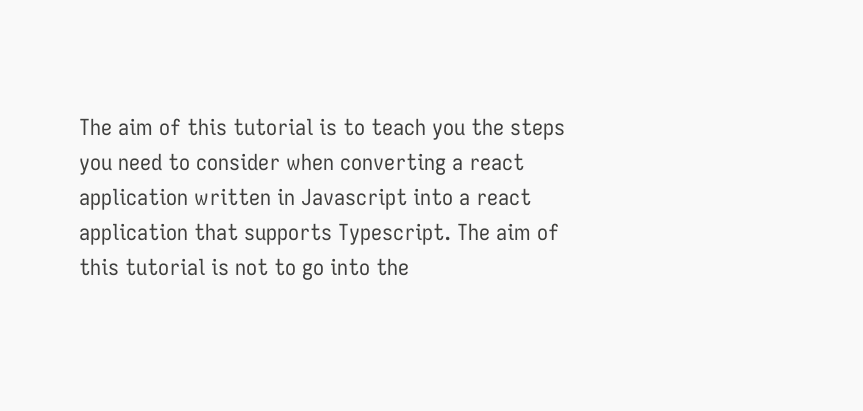The aim of this tutorial is to teach you the steps you need to consider when converting a react application written in Javascript into a react application that supports Typescript. The aim of this tutorial is not to go into the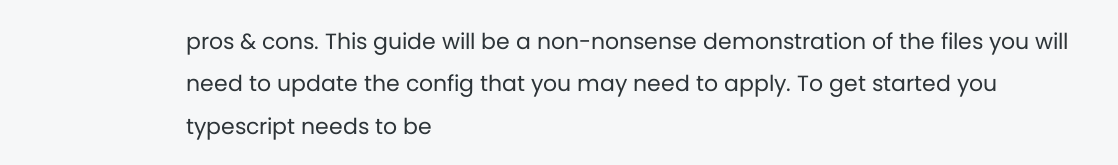pros & cons. This guide will be a non-nonsense demonstration of the files you will need to update the config that you may need to apply. To get started you typescript needs to be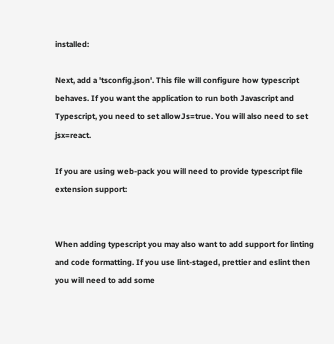installed:

Next, add a 'tsconfig.json'. This file will configure how typescript behaves. If you want the application to run both Javascript and Typescript, you need to set allowJs=true. You will also need to set jsx=react.

If you are using web-pack you will need to provide typescript file extension support:


When adding typescript you may also want to add support for linting and code formatting. If you use lint-staged, prettier and eslint then you will need to add some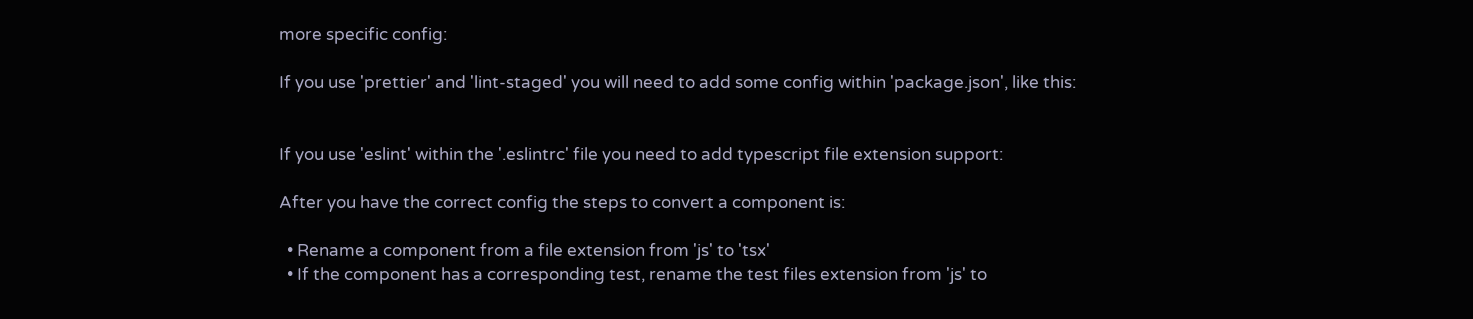more specific config:

If you use 'prettier' and 'lint-staged' you will need to add some config within 'package.json', like this:


If you use 'eslint' within the '.eslintrc' file you need to add typescript file extension support:

After you have the correct config the steps to convert a component is:

  • Rename a component from a file extension from 'js' to 'tsx'
  • If the component has a corresponding test, rename the test files extension from 'js' to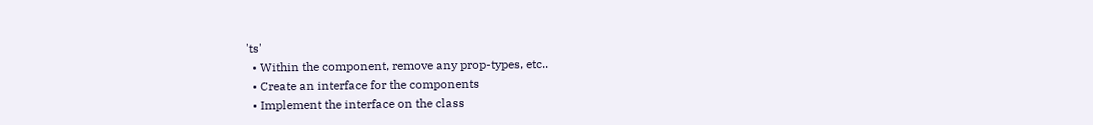'ts'
  • Within the component, remove any prop-types, etc..
  • Create an interface for the components
  • Implement the interface on the class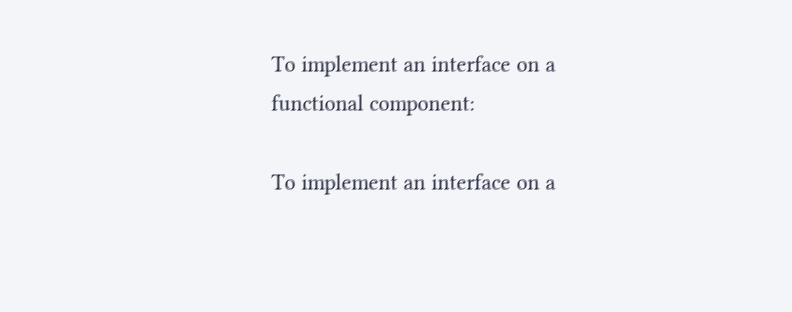To implement an interface on a functional component:

To implement an interface on a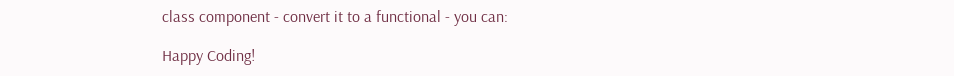class component - convert it to a functional - you can:

Happy Coding!